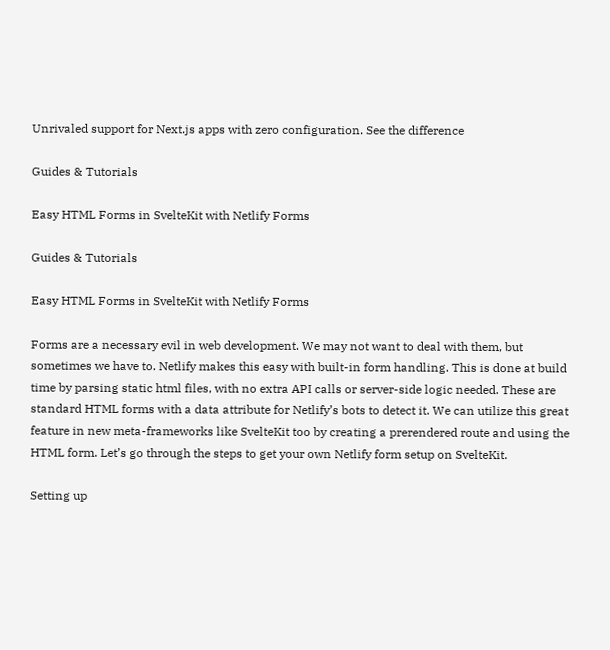Unrivaled support for Next.js apps with zero configuration. See the difference

Guides & Tutorials

Easy HTML Forms in SvelteKit with Netlify Forms

Guides & Tutorials

Easy HTML Forms in SvelteKit with Netlify Forms

Forms are a necessary evil in web development. We may not want to deal with them, but sometimes we have to. Netlify makes this easy with built-in form handling. This is done at build time by parsing static html files, with no extra API calls or server-side logic needed. These are standard HTML forms with a data attribute for Netlify’s bots to detect it. We can utilize this great feature in new meta-frameworks like SvelteKit too by creating a prerendered route and using the HTML form. Let’s go through the steps to get your own Netlify form setup on SvelteKit.

Setting up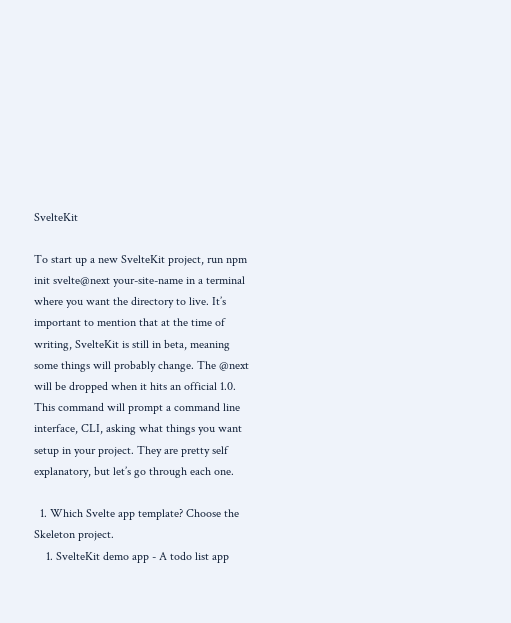SvelteKit

To start up a new SvelteKit project, run npm init svelte@next your-site-name in a terminal where you want the directory to live. It’s important to mention that at the time of writing, SvelteKit is still in beta, meaning some things will probably change. The @next will be dropped when it hits an official 1.0. This command will prompt a command line interface, CLI, asking what things you want setup in your project. They are pretty self explanatory, but let’s go through each one.

  1. Which Svelte app template? Choose the Skeleton project.
    1. SvelteKit demo app - A todo list app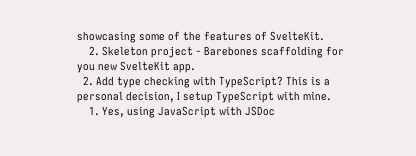showcasing some of the features of SvelteKit.
    2. Skeleton project - Barebones scaffolding for you new SvelteKit app.
  2. Add type checking with TypeScript? This is a personal decision, I setup TypeScript with mine.
    1. Yes, using JavaScript with JSDoc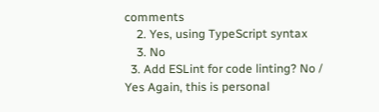comments
    2. Yes, using TypeScript syntax
    3. No
  3. Add ESLint for code linting? No / Yes Again, this is personal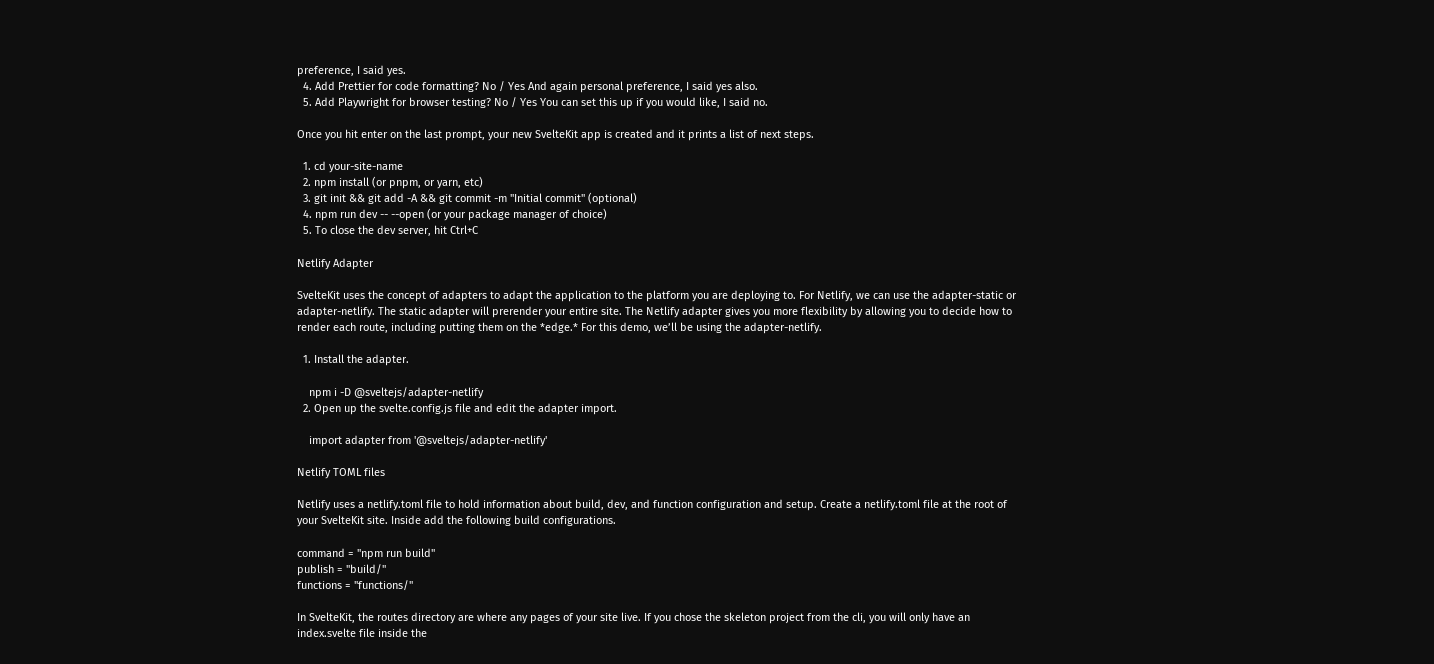preference, I said yes.
  4. Add Prettier for code formatting? No / Yes And again personal preference, I said yes also.
  5. Add Playwright for browser testing? No / Yes You can set this up if you would like, I said no.

Once you hit enter on the last prompt, your new SvelteKit app is created and it prints a list of next steps.

  1. cd your-site-name
  2. npm install (or pnpm, or yarn, etc)
  3. git init && git add -A && git commit -m "Initial commit" (optional)
  4. npm run dev -- --open (or your package manager of choice)
  5. To close the dev server, hit Ctrl+C

Netlify Adapter

SvelteKit uses the concept of adapters to adapt the application to the platform you are deploying to. For Netlify, we can use the adapter-static or adapter-netlify. The static adapter will prerender your entire site. The Netlify adapter gives you more flexibility by allowing you to decide how to render each route, including putting them on the *edge.* For this demo, we’ll be using the adapter-netlify.

  1. Install the adapter.

    npm i -D @sveltejs/adapter-netlify
  2. Open up the svelte.config.js file and edit the adapter import.

    import adapter from '@sveltejs/adapter-netlify'

Netlify TOML files

Netlify uses a netlify.toml file to hold information about build, dev, and function configuration and setup. Create a netlify.toml file at the root of your SvelteKit site. Inside add the following build configurations.

command = "npm run build"
publish = "build/"
functions = "functions/"

In SvelteKit, the routes directory are where any pages of your site live. If you chose the skeleton project from the cli, you will only have an index.svelte file inside the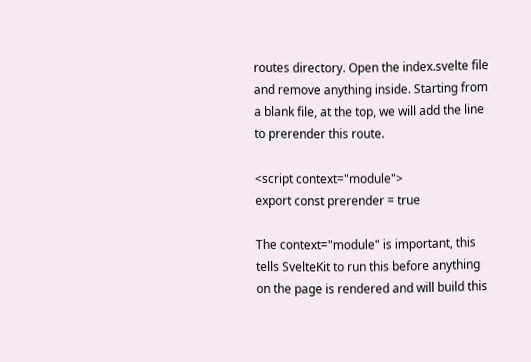routes directory. Open the index.svelte file and remove anything inside. Starting from a blank file, at the top, we will add the line to prerender this route.

<script context="module">
export const prerender = true

The context="module" is important, this tells SvelteKit to run this before anything on the page is rendered and will build this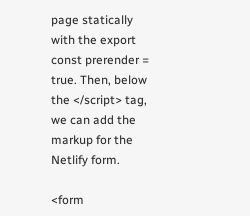page statically with the export const prerender = true. Then, below the </script> tag, we can add the markup for the Netlify form.

<form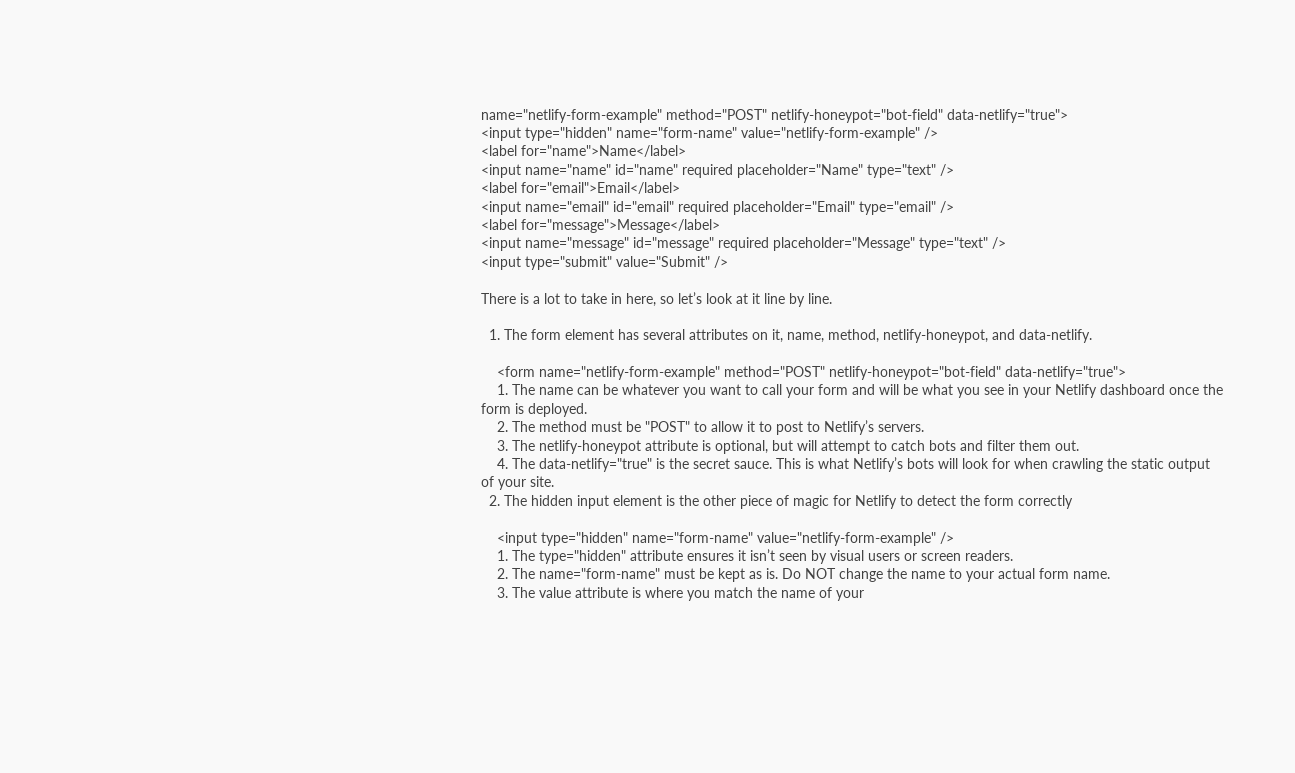name="netlify-form-example" method="POST" netlify-honeypot="bot-field" data-netlify="true">
<input type="hidden" name="form-name" value="netlify-form-example" />
<label for="name">Name</label>
<input name="name" id="name" required placeholder="Name" type="text" />
<label for="email">Email</label>
<input name="email" id="email" required placeholder="Email" type="email" />
<label for="message">Message</label>
<input name="message" id="message" required placeholder="Message" type="text" />
<input type="submit" value="Submit" />

There is a lot to take in here, so let’s look at it line by line.

  1. The form element has several attributes on it, name, method, netlify-honeypot, and data-netlify.

    <form name="netlify-form-example" method="POST" netlify-honeypot="bot-field" data-netlify="true">
    1. The name can be whatever you want to call your form and will be what you see in your Netlify dashboard once the form is deployed.
    2. The method must be "POST" to allow it to post to Netlify’s servers.
    3. The netlify-honeypot attribute is optional, but will attempt to catch bots and filter them out.
    4. The data-netlify="true" is the secret sauce. This is what Netlify’s bots will look for when crawling the static output of your site.
  2. The hidden input element is the other piece of magic for Netlify to detect the form correctly

    <input type="hidden" name="form-name" value="netlify-form-example" />
    1. The type="hidden" attribute ensures it isn’t seen by visual users or screen readers.
    2. The name="form-name" must be kept as is. Do NOT change the name to your actual form name.
    3. The value attribute is where you match the name of your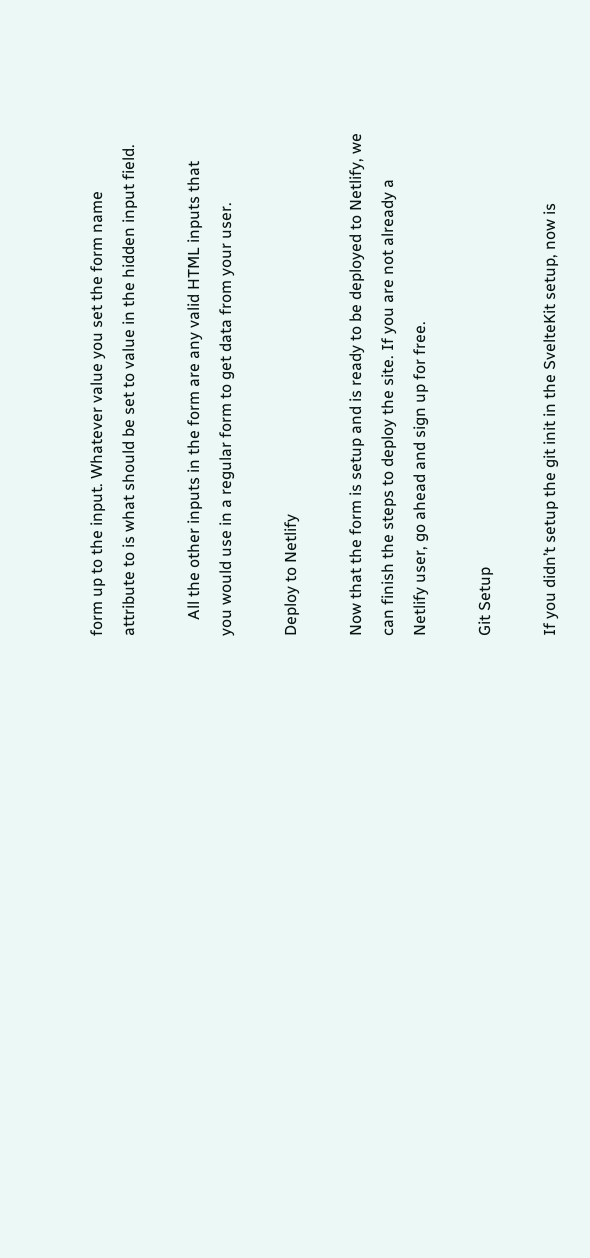form up to the input. Whatever value you set the form name attribute to is what should be set to value in the hidden input field.

    All the other inputs in the form are any valid HTML inputs that you would use in a regular form to get data from your user.

Deploy to Netlify

Now that the form is setup and is ready to be deployed to Netlify, we can finish the steps to deploy the site. If you are not already a Netlify user, go ahead and sign up for free.

Git Setup

If you didn’t setup the git init in the SvelteKit setup, now is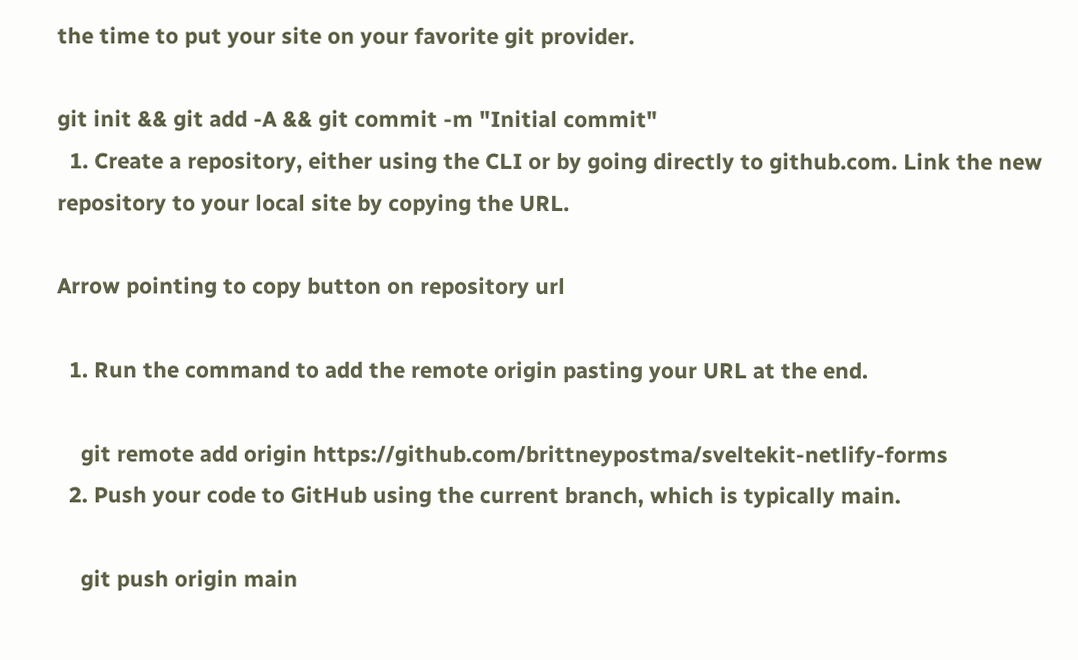the time to put your site on your favorite git provider.

git init && git add -A && git commit -m "Initial commit"
  1. Create a repository, either using the CLI or by going directly to github.com. Link the new repository to your local site by copying the URL.

Arrow pointing to copy button on repository url

  1. Run the command to add the remote origin pasting your URL at the end.

    git remote add origin https://github.com/brittneypostma/sveltekit-netlify-forms
  2. Push your code to GitHub using the current branch, which is typically main.

    git push origin main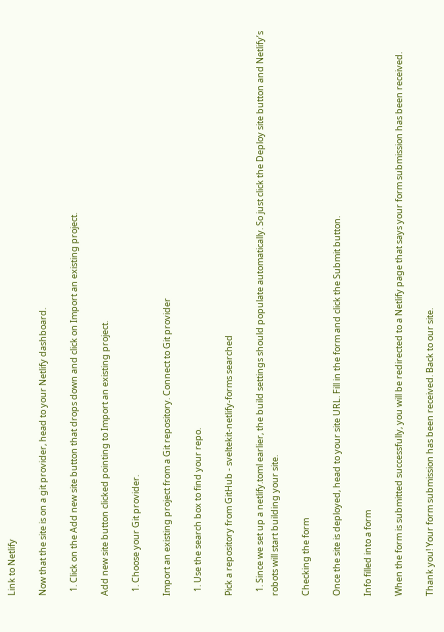Link to Netlify

Now that the site is on a git provider, head to your Netlify dashboard.

  1. Click on the Add new site button that drops down and click on Import an existing project.

Add new site button clicked pointing to Import an existing project.

  1. Choose your Git provider.

Import an existing project from a Git repository. Connect to Git provider

  1. Use the search box to find your repo.

Pick a repository from GitHub - sveltekit-netlify-forms searched

  1. Since we set up a netlify.toml earlier, the build settings should populate automatically. So just click the Deploy site button and Netlify’s robots will start building your site.

Checking the form

Once the site is deployed, head to your site URL. Fill in the form and click the Submit button.

Info filled into a form

When the form is submitted successfully, you will be redirected to a Netlify page that says your form submission has been received.

Thank you! Your form submission has been received. Back to our site.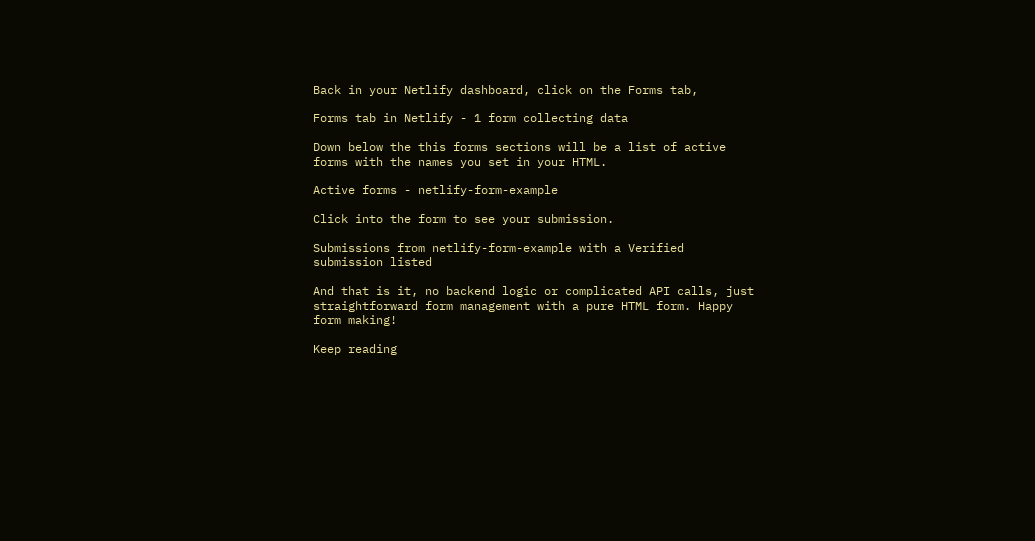Back in your Netlify dashboard, click on the Forms tab,

Forms tab in Netlify - 1 form collecting data

Down below the this forms sections will be a list of active forms with the names you set in your HTML.

Active forms - netlify-form-example

Click into the form to see your submission.

Submissions from netlify-form-example with a Verified submission listed

And that is it, no backend logic or complicated API calls, just straightforward form management with a pure HTML form. Happy form making!

Keep reading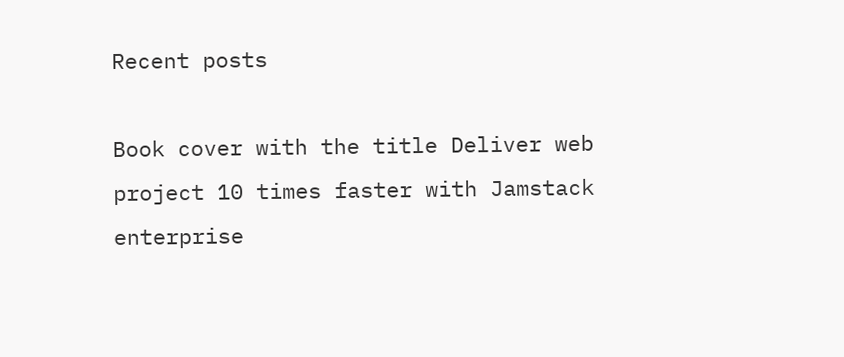Recent posts

Book cover with the title Deliver web project 10 times faster with Jamstack enterprise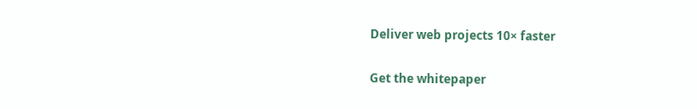Deliver web projects 10× faster

Get the whitepaper